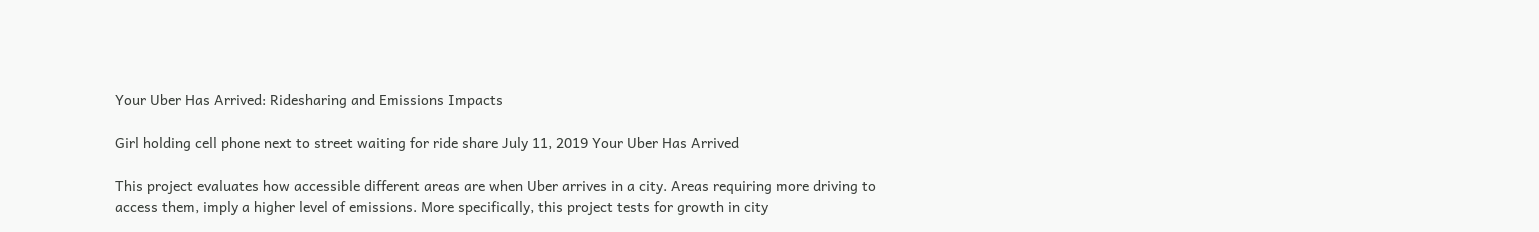Your Uber Has Arrived: Ridesharing and Emissions Impacts

Girl holding cell phone next to street waiting for ride share July 11, 2019 Your Uber Has Arrived

This project evaluates how accessible different areas are when Uber arrives in a city. Areas requiring more driving to access them, imply a higher level of emissions. More specifically, this project tests for growth in city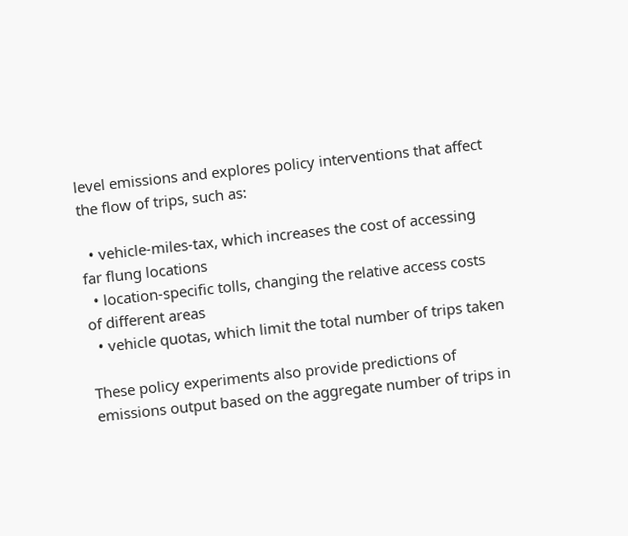level emissions and explores policy interventions that affect the flow of trips, such as:

  • vehicle-miles-tax, which increases the cost of accessing far flung locations
  • location-specific tolls, changing the relative access costs of different areas
  • vehicle quotas, which limit the total number of trips taken

These policy experiments also provide predictions of emissions output based on the aggregate number of trips in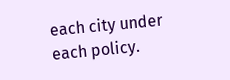each city under each policy.